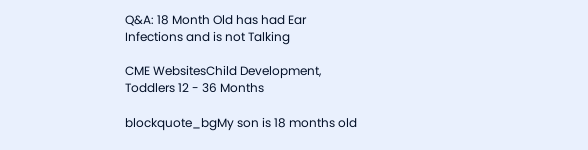Q&A: 18 Month Old has had Ear Infections and is not Talking

CME WebsitesChild Development, Toddlers 12 - 36 Months

blockquote_bgMy son is 18 months old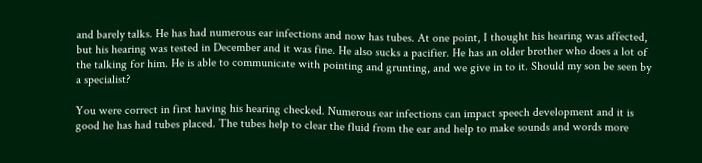and barely talks. He has had numerous ear infections and now has tubes. At one point, I thought his hearing was affected, but his hearing was tested in December and it was fine. He also sucks a pacifier. He has an older brother who does a lot of the talking for him. He is able to communicate with pointing and grunting, and we give in to it. Should my son be seen by a specialist?

You were correct in first having his hearing checked. Numerous ear infections can impact speech development and it is good he has had tubes placed. The tubes help to clear the fluid from the ear and help to make sounds and words more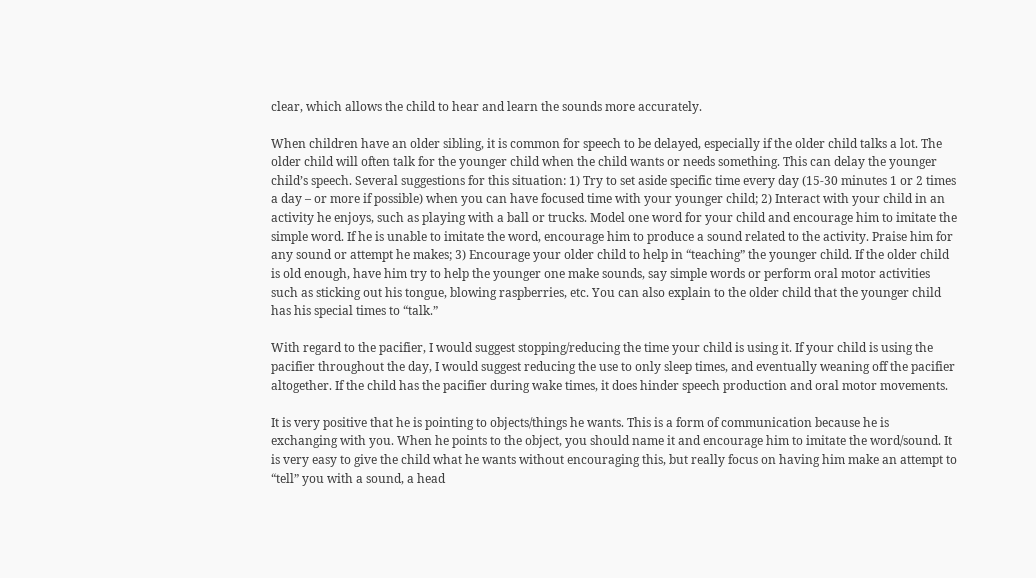clear, which allows the child to hear and learn the sounds more accurately.

When children have an older sibling, it is common for speech to be delayed, especially if the older child talks a lot. The older child will often talk for the younger child when the child wants or needs something. This can delay the younger child’s speech. Several suggestions for this situation: 1) Try to set aside specific time every day (15-30 minutes 1 or 2 times a day – or more if possible) when you can have focused time with your younger child; 2) Interact with your child in an activity he enjoys, such as playing with a ball or trucks. Model one word for your child and encourage him to imitate the simple word. If he is unable to imitate the word, encourage him to produce a sound related to the activity. Praise him for any sound or attempt he makes; 3) Encourage your older child to help in “teaching” the younger child. If the older child is old enough, have him try to help the younger one make sounds, say simple words or perform oral motor activities such as sticking out his tongue, blowing raspberries, etc. You can also explain to the older child that the younger child has his special times to “talk.”

With regard to the pacifier, I would suggest stopping/reducing the time your child is using it. If your child is using the pacifier throughout the day, I would suggest reducing the use to only sleep times, and eventually weaning off the pacifier altogether. If the child has the pacifier during wake times, it does hinder speech production and oral motor movements.

It is very positive that he is pointing to objects/things he wants. This is a form of communication because he is exchanging with you. When he points to the object, you should name it and encourage him to imitate the word/sound. It is very easy to give the child what he wants without encouraging this, but really focus on having him make an attempt to “tell” you with a sound, a head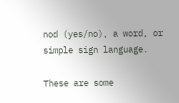nod (yes/no), a word, or simple sign language.

These are some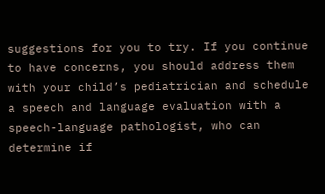suggestions for you to try. If you continue to have concerns, you should address them with your child’s pediatrician and schedule a speech and language evaluation with a speech-language pathologist, who can determine if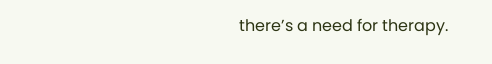there’s a need for therapy.